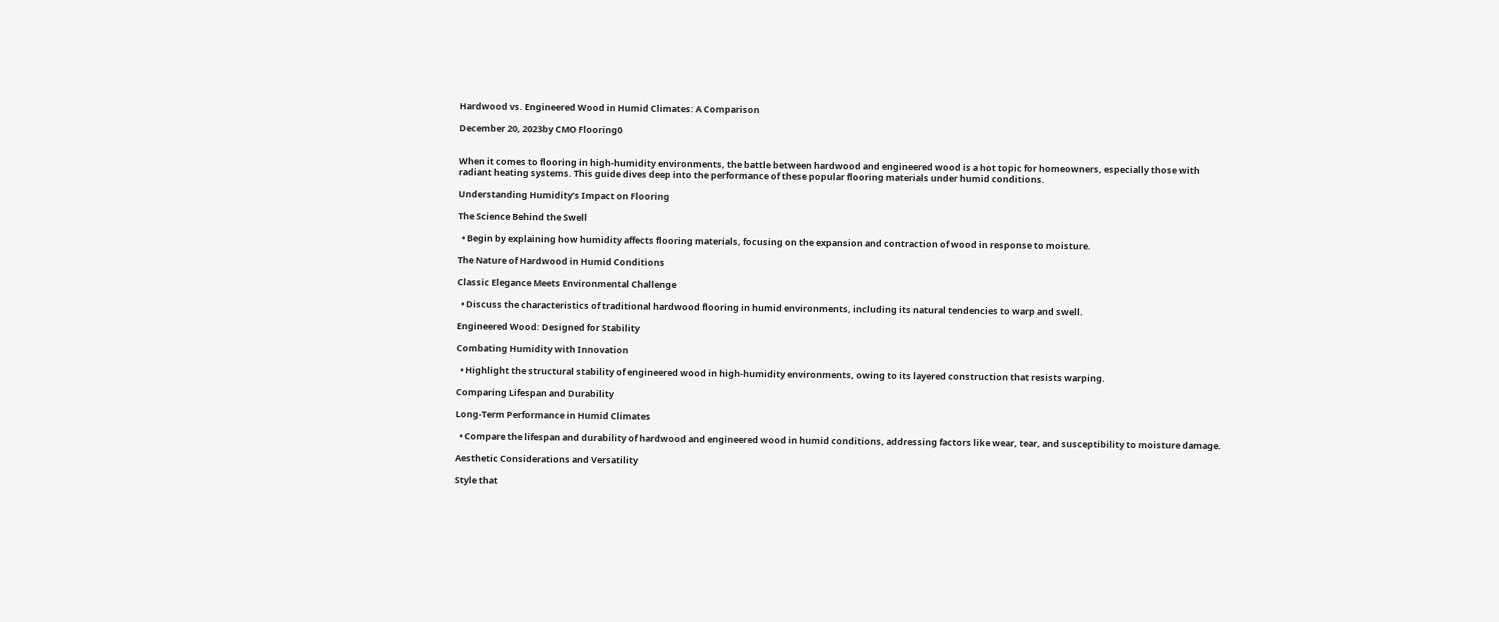Hardwood vs. Engineered Wood in Humid Climates: A Comparison

December 20, 2023by CMO Flooring0


When it comes to flooring in high-humidity environments, the battle between hardwood and engineered wood is a hot topic for homeowners, especially those with radiant heating systems. This guide dives deep into the performance of these popular flooring materials under humid conditions.

Understanding Humidity’s Impact on Flooring

The Science Behind the Swell

  • Begin by explaining how humidity affects flooring materials, focusing on the expansion and contraction of wood in response to moisture.

The Nature of Hardwood in Humid Conditions

Classic Elegance Meets Environmental Challenge

  • Discuss the characteristics of traditional hardwood flooring in humid environments, including its natural tendencies to warp and swell.

Engineered Wood: Designed for Stability

Combating Humidity with Innovation

  • Highlight the structural stability of engineered wood in high-humidity environments, owing to its layered construction that resists warping.

Comparing Lifespan and Durability

Long-Term Performance in Humid Climates

  • Compare the lifespan and durability of hardwood and engineered wood in humid conditions, addressing factors like wear, tear, and susceptibility to moisture damage.

Aesthetic Considerations and Versatility

Style that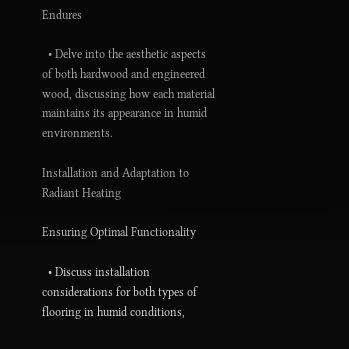Endures

  • Delve into the aesthetic aspects of both hardwood and engineered wood, discussing how each material maintains its appearance in humid environments.

Installation and Adaptation to Radiant Heating

Ensuring Optimal Functionality

  • Discuss installation considerations for both types of flooring in humid conditions,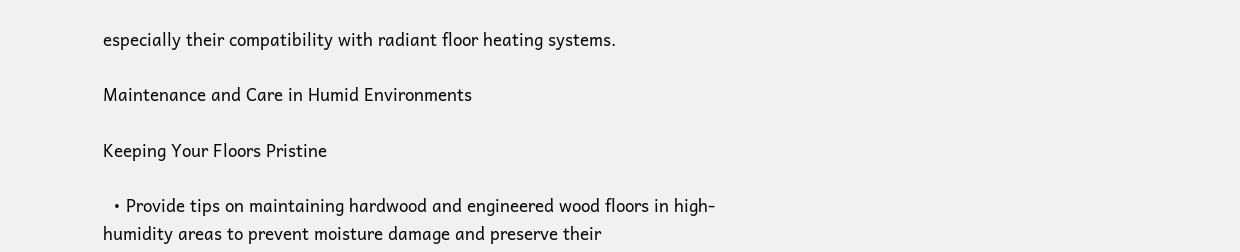especially their compatibility with radiant floor heating systems.

Maintenance and Care in Humid Environments

Keeping Your Floors Pristine

  • Provide tips on maintaining hardwood and engineered wood floors in high-humidity areas to prevent moisture damage and preserve their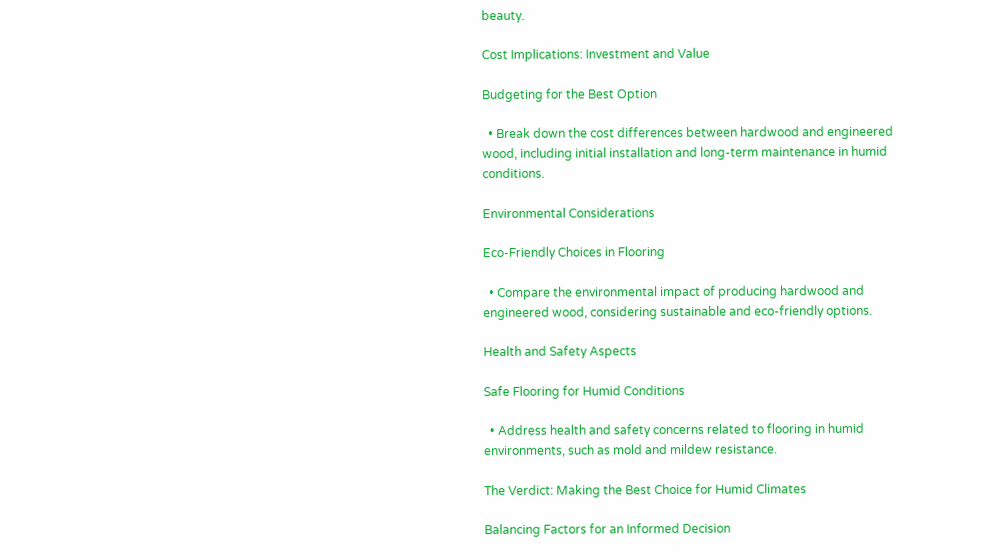beauty.

Cost Implications: Investment and Value

Budgeting for the Best Option

  • Break down the cost differences between hardwood and engineered wood, including initial installation and long-term maintenance in humid conditions.

Environmental Considerations

Eco-Friendly Choices in Flooring

  • Compare the environmental impact of producing hardwood and engineered wood, considering sustainable and eco-friendly options.

Health and Safety Aspects

Safe Flooring for Humid Conditions

  • Address health and safety concerns related to flooring in humid environments, such as mold and mildew resistance.

The Verdict: Making the Best Choice for Humid Climates

Balancing Factors for an Informed Decision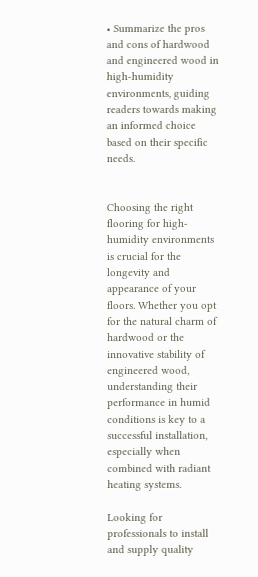• Summarize the pros and cons of hardwood and engineered wood in high-humidity environments, guiding readers towards making an informed choice based on their specific needs.


Choosing the right flooring for high-humidity environments is crucial for the longevity and appearance of your floors. Whether you opt for the natural charm of hardwood or the innovative stability of engineered wood, understanding their performance in humid conditions is key to a successful installation, especially when combined with radiant heating systems.

Looking for professionals to install and supply quality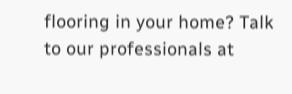flooring in your home? Talk to our professionals at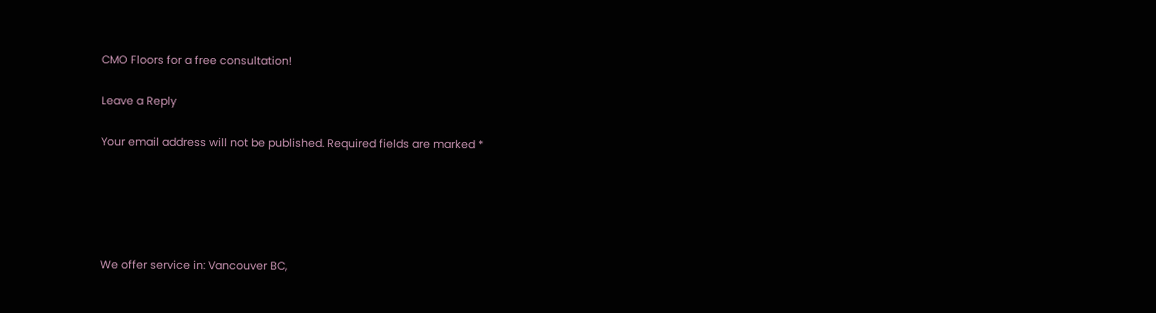CMO Floors for a free consultation!

Leave a Reply

Your email address will not be published. Required fields are marked *





We offer service in: Vancouver BC,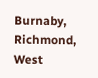Burnaby, Richmond, West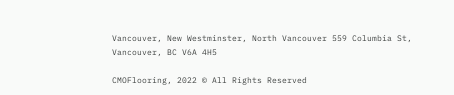Vancouver, New Westminster, North Vancouver 559 Columbia St, Vancouver, BC V6A 4H5

CMOFlooring, 2022 © All Rights Reserved